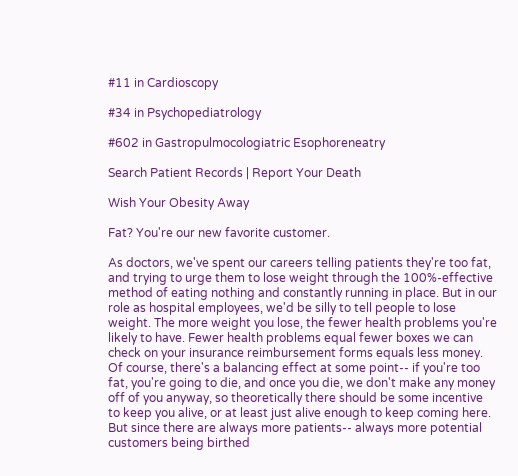#11 in Cardioscopy

#34 in Psychopediatrology

#602 in Gastropulmocologiatric Esophoreneatry

Search Patient Records | Report Your Death

Wish Your Obesity Away

Fat? You're our new favorite customer.

As doctors, we've spent our careers telling patients they're too fat, and trying to urge them to lose weight through the 100%-effective method of eating nothing and constantly running in place. But in our role as hospital employees, we'd be silly to tell people to lose weight. The more weight you lose, the fewer health problems you're likely to have. Fewer health problems equal fewer boxes we can check on your insurance reimbursement forms equals less money. Of course, there's a balancing effect at some point-- if you're too fat, you're going to die, and once you die, we don't make any money off of you anyway, so theoretically there should be some incentive to keep you alive, or at least just alive enough to keep coming here. But since there are always more patients-- always more potential customers being birthed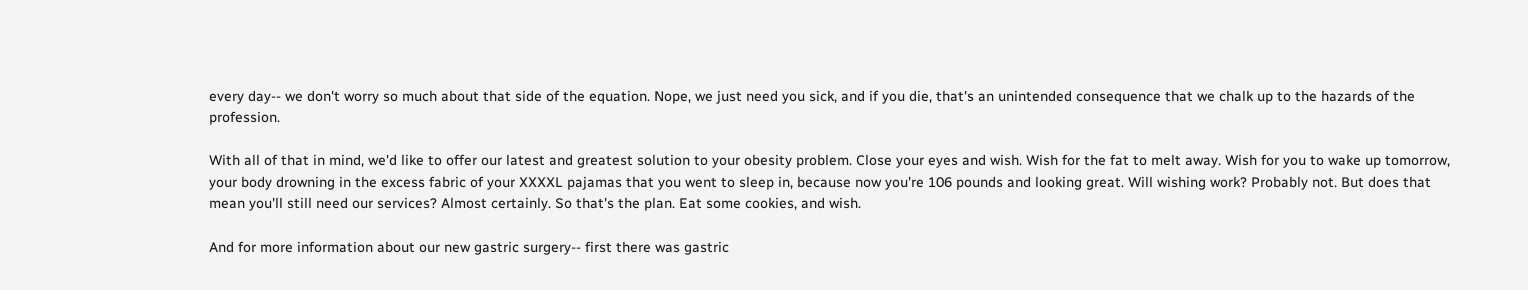every day-- we don't worry so much about that side of the equation. Nope, we just need you sick, and if you die, that's an unintended consequence that we chalk up to the hazards of the profession.

With all of that in mind, we'd like to offer our latest and greatest solution to your obesity problem. Close your eyes and wish. Wish for the fat to melt away. Wish for you to wake up tomorrow, your body drowning in the excess fabric of your XXXXL pajamas that you went to sleep in, because now you're 106 pounds and looking great. Will wishing work? Probably not. But does that mean you'll still need our services? Almost certainly. So that's the plan. Eat some cookies, and wish.

And for more information about our new gastric surgery-- first there was gastric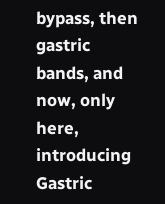bypass, then gastric bands, and now, only here, introducing Gastric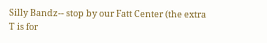Silly Bandz-- stop by our Fatt Center (the extra T is for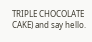TRIPLE CHOCOLATE CAKE) and say hello.